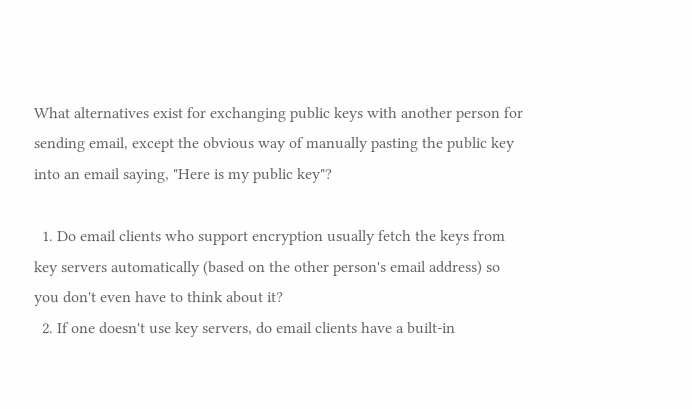What alternatives exist for exchanging public keys with another person for sending email, except the obvious way of manually pasting the public key into an email saying, "Here is my public key"?

  1. Do email clients who support encryption usually fetch the keys from key servers automatically (based on the other person's email address) so you don't even have to think about it?
  2. If one doesn't use key servers, do email clients have a built-in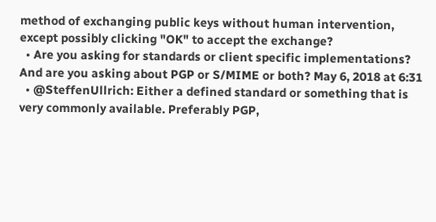method of exchanging public keys without human intervention, except possibly clicking "OK" to accept the exchange?
  • Are you asking for standards or client specific implementations? And are you asking about PGP or S/MIME or both? May 6, 2018 at 6:31
  • @SteffenUllrich: Either a defined standard or something that is very commonly available. Preferably PGP,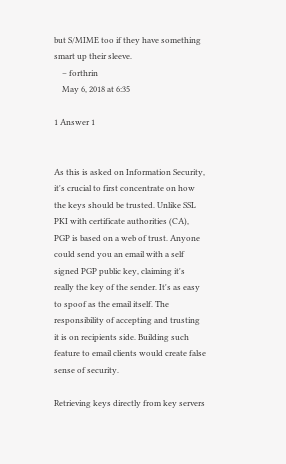but S/MIME too if they have something smart up their sleeve.
    – forthrin
    May 6, 2018 at 6:35

1 Answer 1


As this is asked on Information Security, it's crucial to first concentrate on how the keys should be trusted. Unlike SSL PKI with certificate authorities (CA), PGP is based on a web of trust. Anyone could send you an email with a self signed PGP public key, claiming it's really the key of the sender. It's as easy to spoof as the email itself. The responsibility of accepting and trusting it is on recipients side. Building such feature to email clients would create false sense of security.

Retrieving keys directly from key servers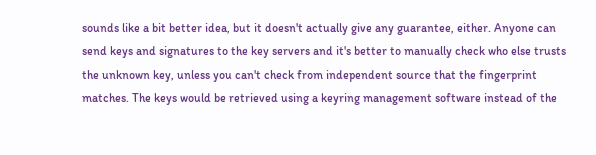sounds like a bit better idea, but it doesn't actually give any guarantee, either. Anyone can send keys and signatures to the key servers and it's better to manually check who else trusts the unknown key, unless you can't check from independent source that the fingerprint matches. The keys would be retrieved using a keyring management software instead of the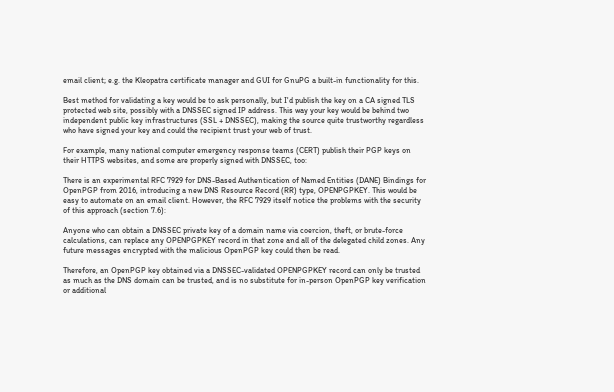email client; e.g. the Kleopatra certificate manager and GUI for GnuPG a built-in functionality for this.

Best method for validating a key would be to ask personally, but I'd publish the key on a CA signed TLS protected web site, possibly with a DNSSEC signed IP address. This way your key would be behind two independent public key infrastructures (SSL + DNSSEC), making the source quite trustworthy regardless who have signed your key and could the recipient trust your web of trust.

For example, many national computer emergency response teams (CERT) publish their PGP keys on their HTTPS websites, and some are properly signed with DNSSEC, too:

There is an experimental RFC 7929 for DNS-Based Authentication of Named Entities (DANE) Bindings for OpenPGP from 2016, introducing a new DNS Resource Record (RR) type, OPENPGPKEY. This would be easy to automate on an email client. However, the RFC 7929 itself notice the problems with the security of this approach (section 7.6):

Anyone who can obtain a DNSSEC private key of a domain name via coercion, theft, or brute-force calculations, can replace any OPENPGPKEY record in that zone and all of the delegated child zones. Any future messages encrypted with the malicious OpenPGP key could then be read.

Therefore, an OpenPGP key obtained via a DNSSEC-validated OPENPGPKEY record can only be trusted as much as the DNS domain can be trusted, and is no substitute for in-person OpenPGP key verification or additional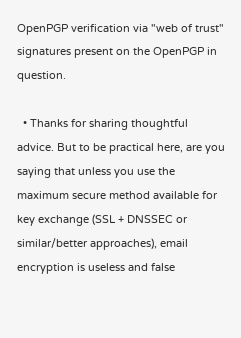OpenPGP verification via "web of trust" signatures present on the OpenPGP in question.

  • Thanks for sharing thoughtful advice. But to be practical here, are you saying that unless you use the maximum secure method available for key exchange (SSL + DNSSEC or similar/better approaches), email encryption is useless and false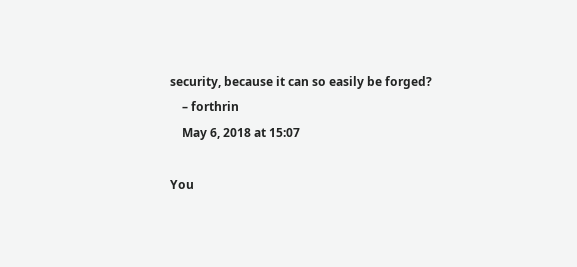security, because it can so easily be forged?
    – forthrin
    May 6, 2018 at 15:07

You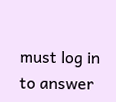must log in to answer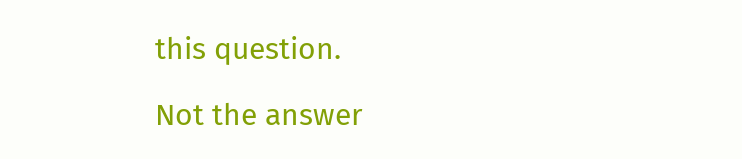this question.

Not the answer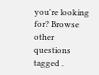you're looking for? Browse other questions tagged .